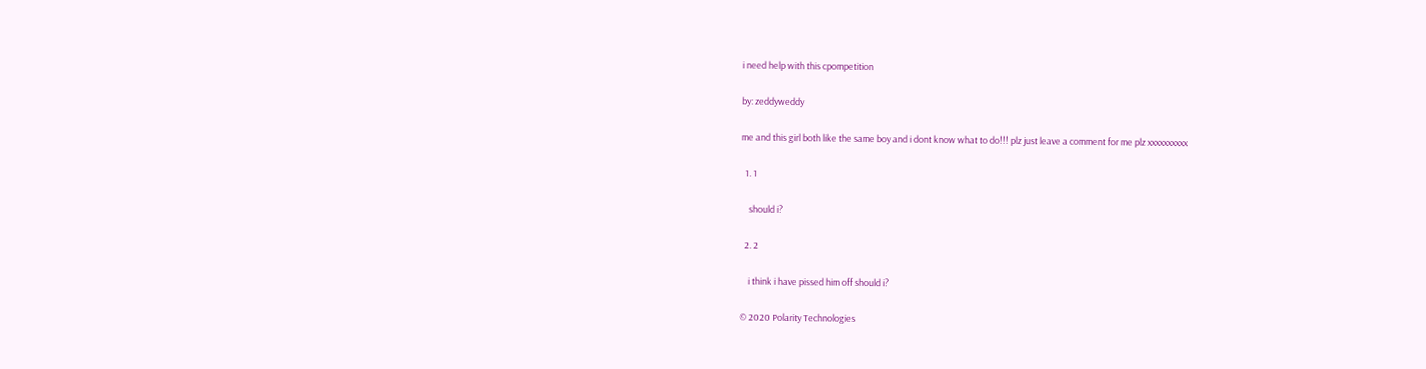i need help with this cpompetition

by: zeddyweddy

me and this girl both like the same boy and i dont know what to do!!! plz just leave a comment for me plz xxxxxxxxxx

  1. 1

    should i?

  2. 2

    i think i have pissed him off should i?

© 2020 Polarity Technologies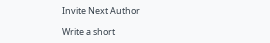Invite Next Author

Write a short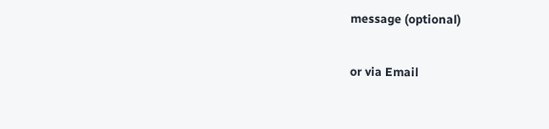message (optional)

or via Email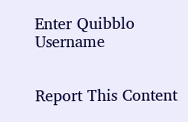Enter Quibblo Username


Report This Content